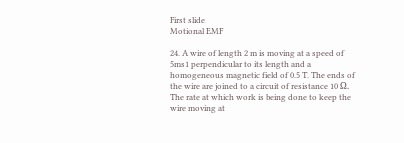First slide
Motional EMF

24. A wire of length 2 m is moving at a speed of 5ms1 perpendicular to its length and a homogeneous magnetic field of 0.5 T. The ends of the wire are joined to a circuit of resistance 10 Ω. The rate at which work is being done to keep the wire moving at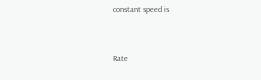constant speed is


Rate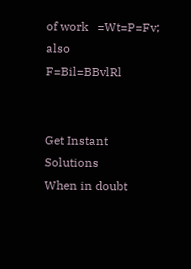of work   =Wt=P=Fv;       also        F=Bil=BBvlRl


Get Instant Solutions
When in doubt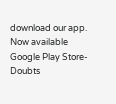download our app. Now available Google Play Store- Doubts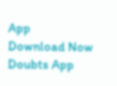App
Download Now
Doubts App